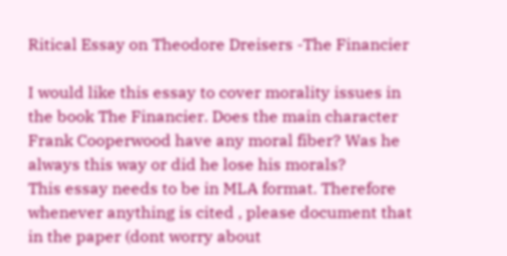Ritical Essay on Theodore Dreisers -The Financier

I would like this essay to cover morality issues in the book The Financier. Does the main character Frank Cooperwood have any moral fiber? Was he always this way or did he lose his morals?
This essay needs to be in MLA format. Therefore whenever anything is cited , please document that in the paper (dont worry about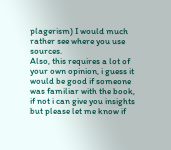plagerism) I would much rather see where you use sources.
Also, this requires a lot of your own opinion, i guess it would be good if someone was familiar with the book, if not i can give you insights but please let me know if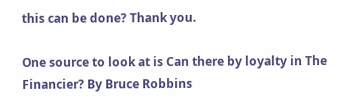this can be done? Thank you.

One source to look at is Can there by loyalty in The Financier? By Bruce Robbins